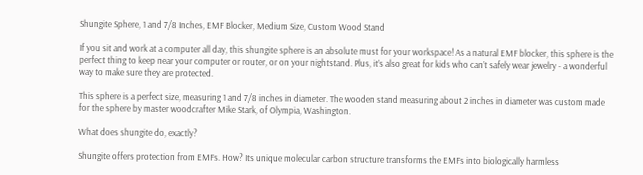Shungite Sphere, 1 and 7/8 Inches, EMF Blocker, Medium Size, Custom Wood Stand

If you sit and work at a computer all day, this shungite sphere is an absolute must for your workspace! As a natural EMF blocker, this sphere is the perfect thing to keep near your computer or router, or on your nightstand. Plus, it’s also great for kids who can’t safely wear jewelry - a wonderful way to make sure they are protected.

This sphere is a perfect size, measuring 1 and 7/8 inches in diameter. The wooden stand measuring about 2 inches in diameter was custom made for the sphere by master woodcrafter Mike Stark, of Olympia, Washington.

What does shungite do, exactly?

Shungite offers protection from EMFs. How? Its unique molecular carbon structure transforms the EMFs into biologically harmless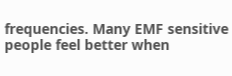frequencies. Many EMF sensitive people feel better when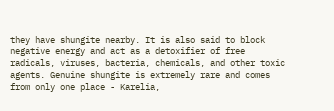they have shungite nearby. It is also said to block negative energy and act as a detoxifier of free radicals, viruses, bacteria, chemicals, and other toxic agents. Genuine shungite is extremely rare and comes from only one place - Karelia,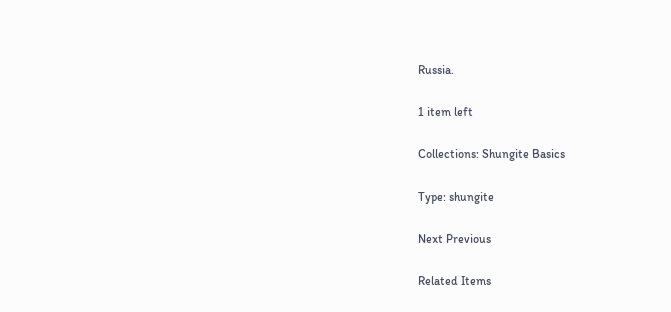Russia.

1 item left

Collections: Shungite Basics

Type: shungite

Next Previous

Related Items